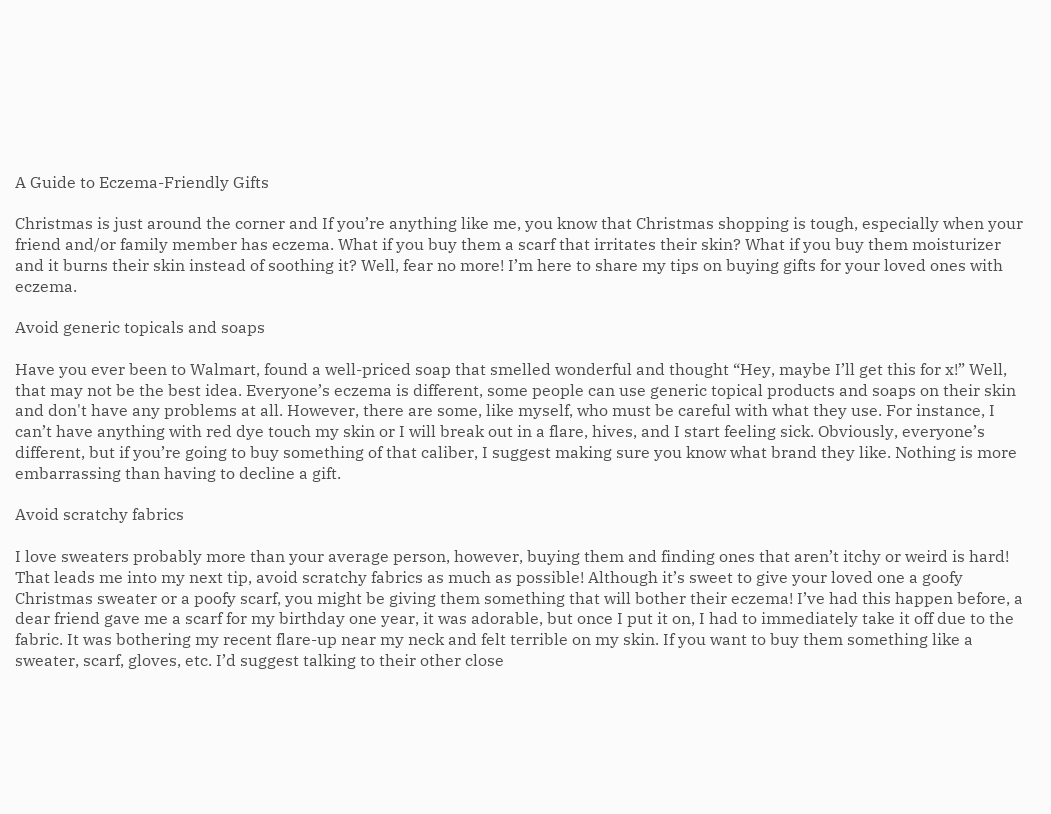A Guide to Eczema-Friendly Gifts

Christmas is just around the corner and If you’re anything like me, you know that Christmas shopping is tough, especially when your friend and/or family member has eczema. What if you buy them a scarf that irritates their skin? What if you buy them moisturizer and it burns their skin instead of soothing it? Well, fear no more! I’m here to share my tips on buying gifts for your loved ones with eczema.

Avoid generic topicals and soaps

Have you ever been to Walmart, found a well-priced soap that smelled wonderful and thought “Hey, maybe I’ll get this for x!” Well, that may not be the best idea. Everyone’s eczema is different, some people can use generic topical products and soaps on their skin and don't have any problems at all. However, there are some, like myself, who must be careful with what they use. For instance, I can’t have anything with red dye touch my skin or I will break out in a flare, hives, and I start feeling sick. Obviously, everyone’s different, but if you’re going to buy something of that caliber, I suggest making sure you know what brand they like. Nothing is more embarrassing than having to decline a gift.

Avoid scratchy fabrics

I love sweaters probably more than your average person, however, buying them and finding ones that aren’t itchy or weird is hard! That leads me into my next tip, avoid scratchy fabrics as much as possible! Although it’s sweet to give your loved one a goofy Christmas sweater or a poofy scarf, you might be giving them something that will bother their eczema! I’ve had this happen before, a dear friend gave me a scarf for my birthday one year, it was adorable, but once I put it on, I had to immediately take it off due to the fabric. It was bothering my recent flare-up near my neck and felt terrible on my skin. If you want to buy them something like a sweater, scarf, gloves, etc. I’d suggest talking to their other close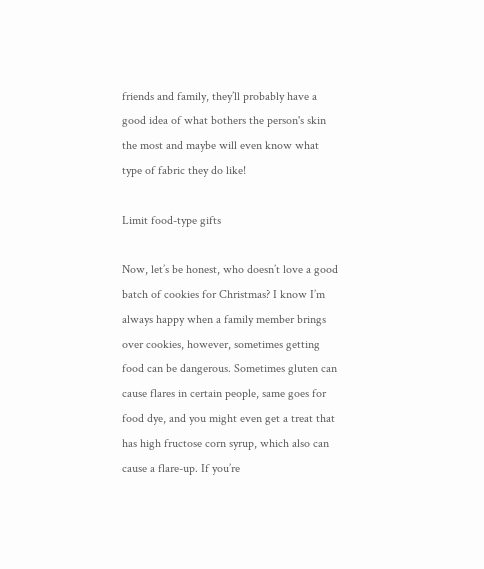friends and family, they’ll probably have a good idea of what bothers the person's skin the most and maybe will even know what type of fabric they do like!

Limit food-type gifts

Now, let’s be honest, who doesn’t love a good batch of cookies for Christmas? I know I’m always happy when a family member brings over cookies, however, sometimes getting food can be dangerous. Sometimes gluten can cause flares in certain people, same goes for food dye, and you might even get a treat that has high fructose corn syrup, which also can cause a flare-up. If you’re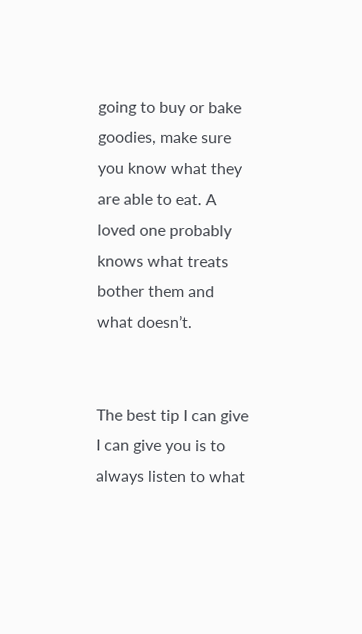going to buy or bake goodies, make sure you know what they are able to eat. A loved one probably knows what treats bother them and what doesn’t.


The best tip I can give I can give you is to always listen to what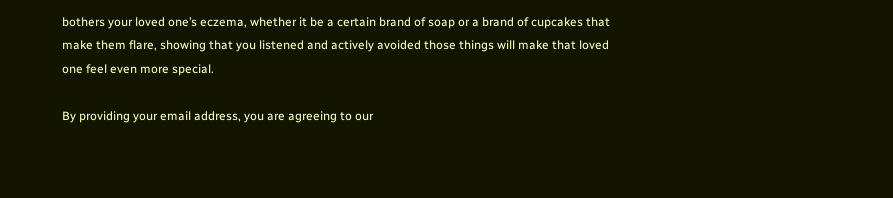bothers your loved one’s eczema, whether it be a certain brand of soap or a brand of cupcakes that make them flare, showing that you listened and actively avoided those things will make that loved one feel even more special.

By providing your email address, you are agreeing to our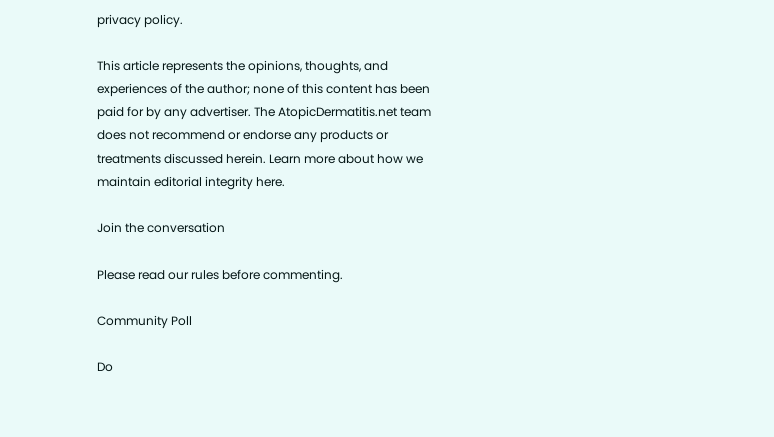privacy policy.

This article represents the opinions, thoughts, and experiences of the author; none of this content has been paid for by any advertiser. The AtopicDermatitis.net team does not recommend or endorse any products or treatments discussed herein. Learn more about how we maintain editorial integrity here.

Join the conversation

Please read our rules before commenting.

Community Poll

Do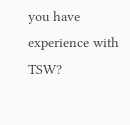you have experience with TSW?